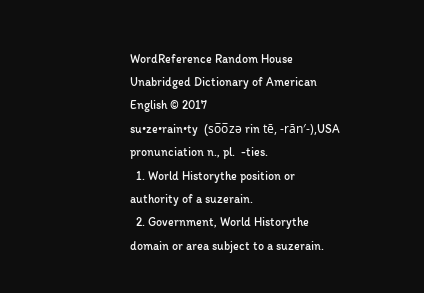WordReference Random House Unabridged Dictionary of American English © 2017
su•ze•rain•ty  (so̅o̅zə rin tē, -rān′-),USA pronunciation n., pl.  -ties.
  1. World Historythe position or authority of a suzerain.
  2. Government, World Historythe domain or area subject to a suzerain.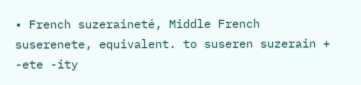• French suzeraineté, Middle French suserenete, equivalent. to suseren suzerain + -ete -ity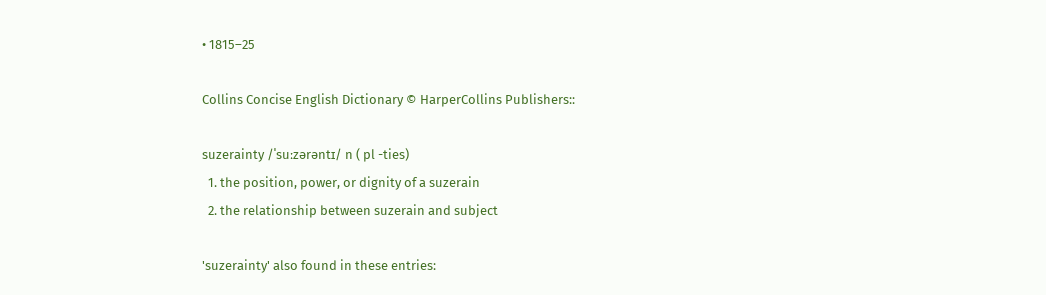• 1815–25

Collins Concise English Dictionary © HarperCollins Publishers::

suzerainty /ˈsuːzərəntɪ/ n ( pl -ties)
  1. the position, power, or dignity of a suzerain
  2. the relationship between suzerain and subject

'suzerainty' also found in these entries: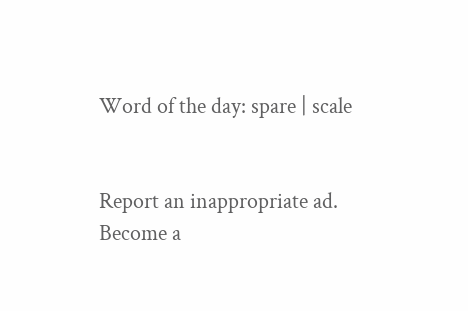Word of the day: spare | scale


Report an inappropriate ad.
Become a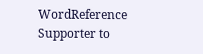WordReference Supporter to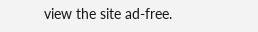view the site ad-free.